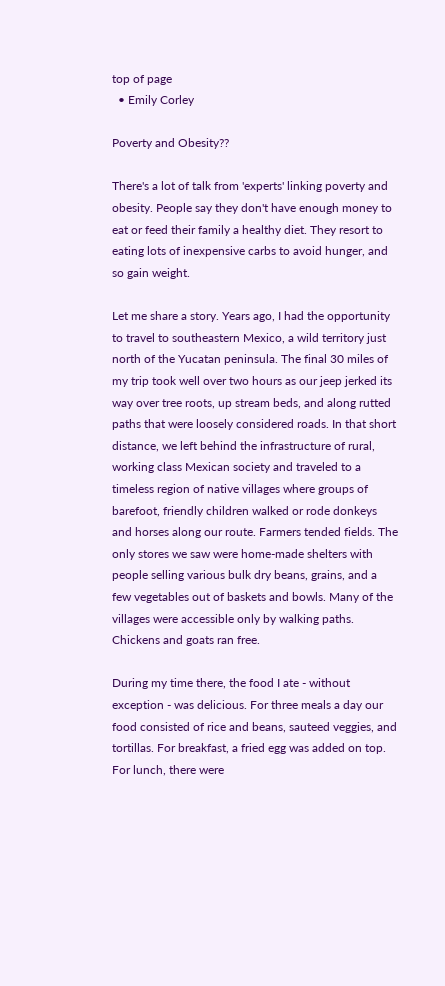top of page
  • Emily Corley

Poverty and Obesity??

There's a lot of talk from 'experts' linking poverty and obesity. People say they don't have enough money to eat or feed their family a healthy diet. They resort to eating lots of inexpensive carbs to avoid hunger, and so gain weight.

Let me share a story. Years ago, I had the opportunity to travel to southeastern Mexico, a wild territory just north of the Yucatan peninsula. The final 30 miles of my trip took well over two hours as our jeep jerked its way over tree roots, up stream beds, and along rutted paths that were loosely considered roads. In that short distance, we left behind the infrastructure of rural, working class Mexican society and traveled to a timeless region of native villages where groups of barefoot, friendly children walked or rode donkeys and horses along our route. Farmers tended fields. The only stores we saw were home-made shelters with people selling various bulk dry beans, grains, and a few vegetables out of baskets and bowls. Many of the villages were accessible only by walking paths. Chickens and goats ran free.

During my time there, the food I ate - without exception - was delicious. For three meals a day our food consisted of rice and beans, sauteed veggies, and tortillas. For breakfast, a fried egg was added on top. For lunch, there were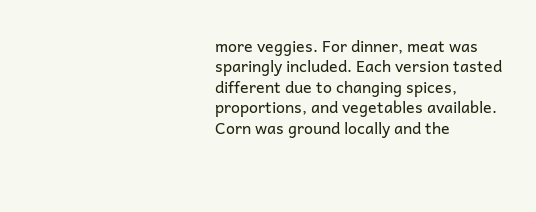more veggies. For dinner, meat was sparingly included. Each version tasted different due to changing spices, proportions, and vegetables available. Corn was ground locally and the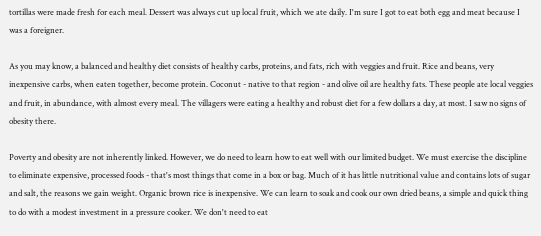tortillas were made fresh for each meal. Dessert was always cut up local fruit, which we ate daily. I'm sure I got to eat both egg and meat because I was a foreigner.

As you may know, a balanced and healthy diet consists of healthy carbs, proteins, and fats, rich with veggies and fruit. Rice and beans, very inexpensive carbs, when eaten together, become protein. Coconut - native to that region - and olive oil are healthy fats. These people ate local veggies and fruit, in abundance, with almost every meal. The villagers were eating a healthy and robust diet for a few dollars a day, at most. I saw no signs of obesity there.

Poverty and obesity are not inherently linked. However, we do need to learn how to eat well with our limited budget. We must exercise the discipline to eliminate expensive, processed foods - that's most things that come in a box or bag. Much of it has little nutritional value and contains lots of sugar and salt, the reasons we gain weight. Organic brown rice is inexpensive. We can learn to soak and cook our own dried beans, a simple and quick thing to do with a modest investment in a pressure cooker. We don't need to eat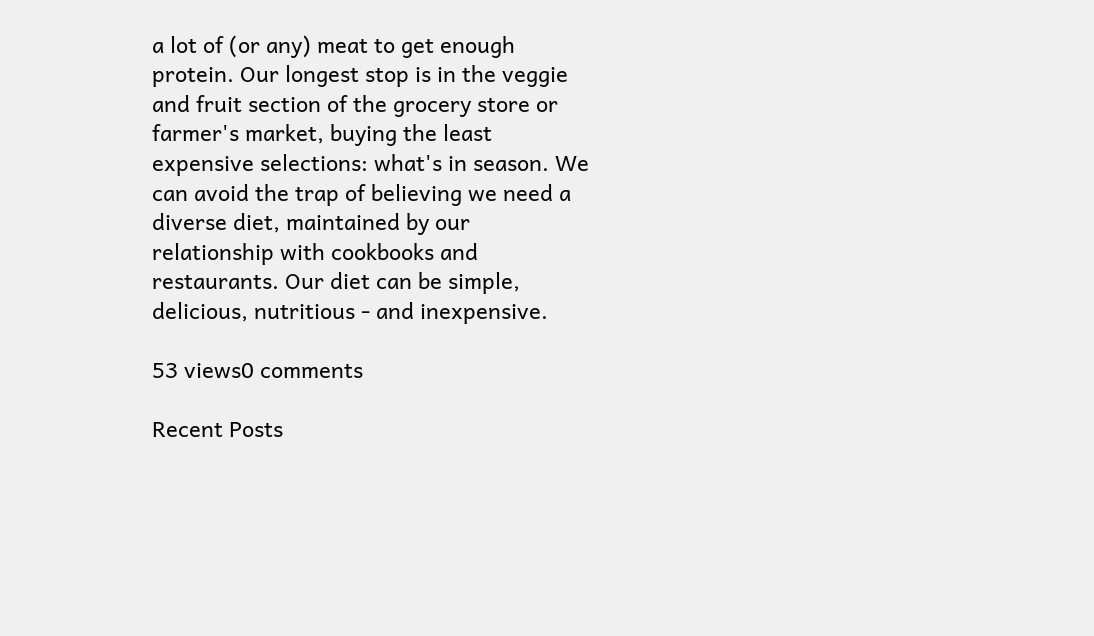a lot of (or any) meat to get enough protein. Our longest stop is in the veggie and fruit section of the grocery store or farmer's market, buying the least expensive selections: what's in season. We can avoid the trap of believing we need a diverse diet, maintained by our relationship with cookbooks and restaurants. Our diet can be simple, delicious, nutritious - and inexpensive.

53 views0 comments

Recent Posts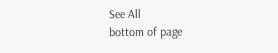See All
bottom of page